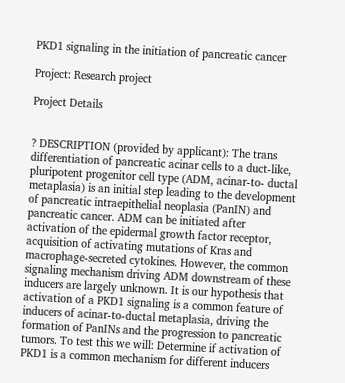PKD1 signaling in the initiation of pancreatic cancer

Project: Research project

Project Details


? DESCRIPTION (provided by applicant): The trans differentiation of pancreatic acinar cells to a duct-like, pluripotent progenitor cell type (ADM, acinar-to- ductal metaplasia) is an initial step leading to the development of pancreatic intraepithelial neoplasia (PanIN) and pancreatic cancer. ADM can be initiated after activation of the epidermal growth factor receptor, acquisition of activating mutations of Kras and macrophage-secreted cytokines. However, the common signaling mechanism driving ADM downstream of these inducers are largely unknown. It is our hypothesis that activation of a PKD1 signaling is a common feature of inducers of acinar-to-ductal metaplasia, driving the formation of PanINs and the progression to pancreatic tumors. To test this we will: Determine if activation of PKD1 is a common mechanism for different inducers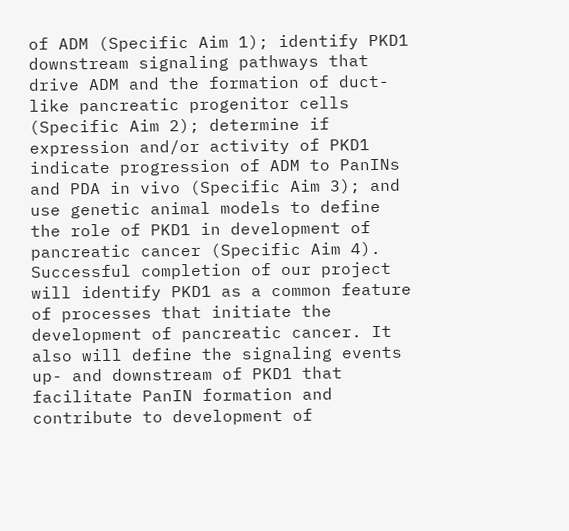of ADM (Specific Aim 1); identify PKD1 downstream signaling pathways that drive ADM and the formation of duct-like pancreatic progenitor cells (Specific Aim 2); determine if expression and/or activity of PKD1 indicate progression of ADM to PanINs and PDA in vivo (Specific Aim 3); and use genetic animal models to define the role of PKD1 in development of pancreatic cancer (Specific Aim 4). Successful completion of our project will identify PKD1 as a common feature of processes that initiate the development of pancreatic cancer. It also will define the signaling events up- and downstream of PKD1 that facilitate PanIN formation and contribute to development of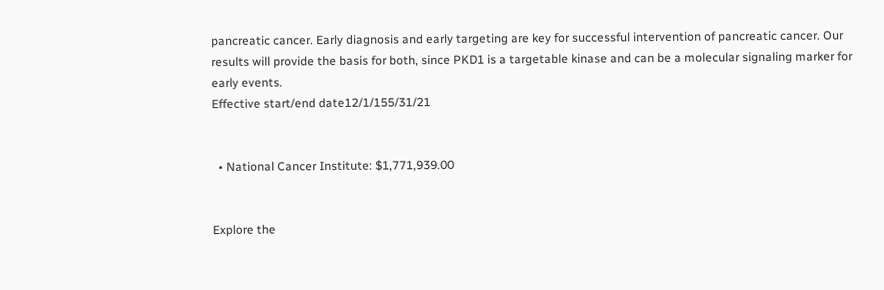pancreatic cancer. Early diagnosis and early targeting are key for successful intervention of pancreatic cancer. Our results will provide the basis for both, since PKD1 is a targetable kinase and can be a molecular signaling marker for early events.
Effective start/end date12/1/155/31/21


  • National Cancer Institute: $1,771,939.00


Explore the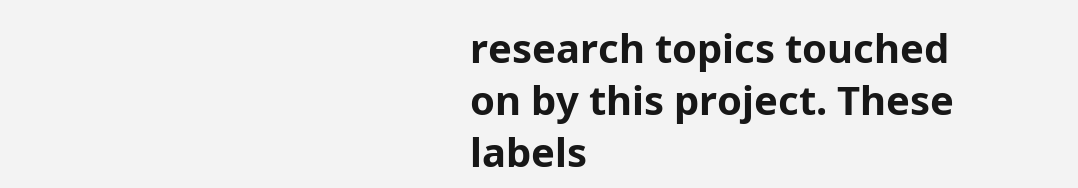research topics touched on by this project. These labels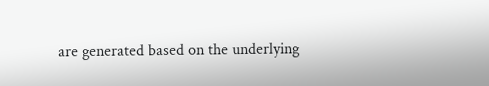are generated based on the underlying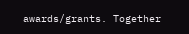awards/grants. Together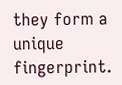they form a unique fingerprint.